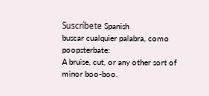Suscríbete Spanish
buscar cualquier palabra, como poopsterbate:
A bruise, cut, or any other sort of minor boo-boo.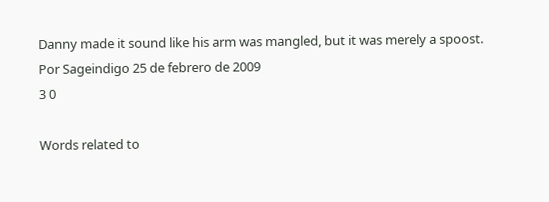Danny made it sound like his arm was mangled, but it was merely a spoost.
Por Sageindigo 25 de febrero de 2009
3 0

Words related to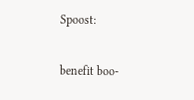Spoost:

benefit boo-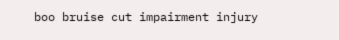boo bruise cut impairment injury